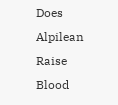Does Alpilean Raise Blood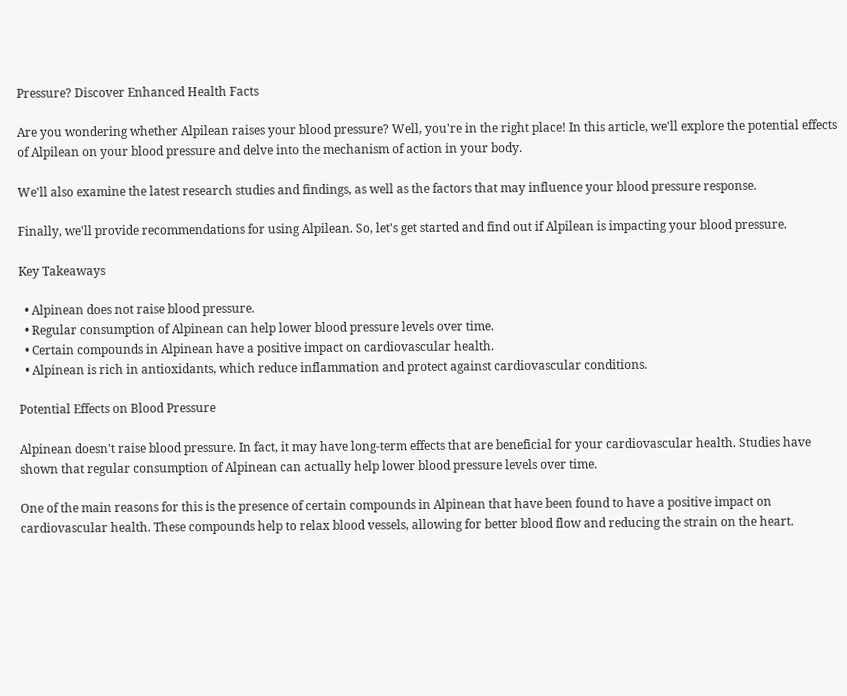Pressure? Discover Enhanced Health Facts

Are you wondering whether Alpilean raises your blood pressure? Well, you're in the right place! In this article, we'll explore the potential effects of Alpilean on your blood pressure and delve into the mechanism of action in your body.

We'll also examine the latest research studies and findings, as well as the factors that may influence your blood pressure response.

Finally, we'll provide recommendations for using Alpilean. So, let's get started and find out if Alpilean is impacting your blood pressure.

Key Takeaways

  • Alpinean does not raise blood pressure.
  • Regular consumption of Alpinean can help lower blood pressure levels over time.
  • Certain compounds in Alpinean have a positive impact on cardiovascular health.
  • Alpinean is rich in antioxidants, which reduce inflammation and protect against cardiovascular conditions.

Potential Effects on Blood Pressure

Alpinean doesn't raise blood pressure. In fact, it may have long-term effects that are beneficial for your cardiovascular health. Studies have shown that regular consumption of Alpinean can actually help lower blood pressure levels over time.

One of the main reasons for this is the presence of certain compounds in Alpinean that have been found to have a positive impact on cardiovascular health. These compounds help to relax blood vessels, allowing for better blood flow and reducing the strain on the heart.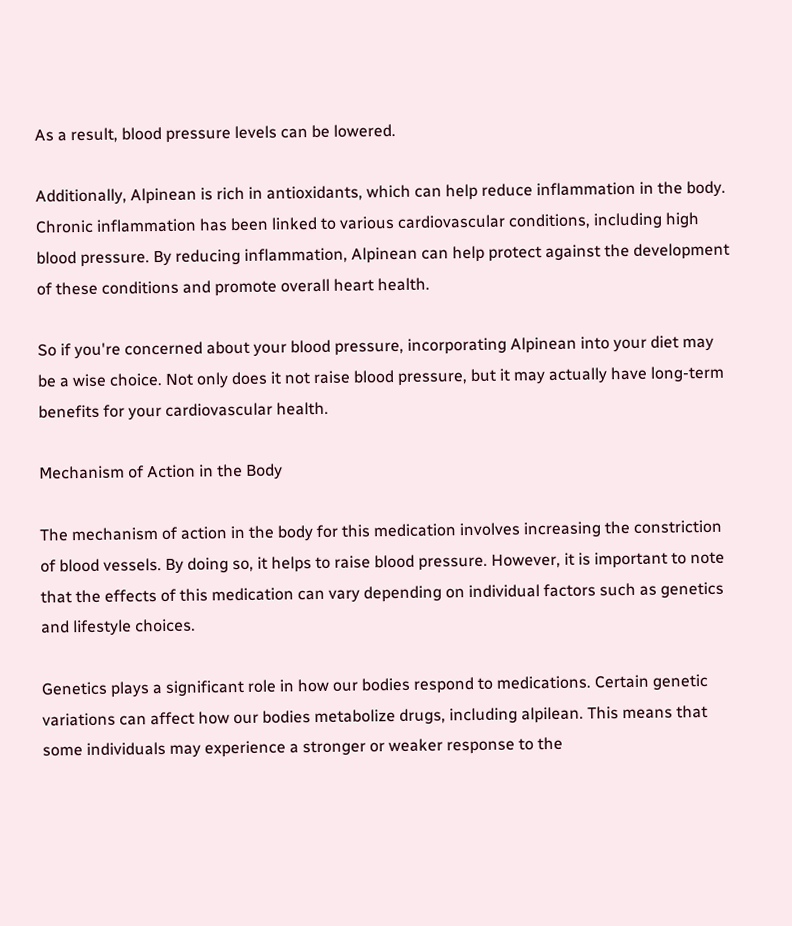As a result, blood pressure levels can be lowered.

Additionally, Alpinean is rich in antioxidants, which can help reduce inflammation in the body. Chronic inflammation has been linked to various cardiovascular conditions, including high blood pressure. By reducing inflammation, Alpinean can help protect against the development of these conditions and promote overall heart health.

So if you're concerned about your blood pressure, incorporating Alpinean into your diet may be a wise choice. Not only does it not raise blood pressure, but it may actually have long-term benefits for your cardiovascular health.

Mechanism of Action in the Body

The mechanism of action in the body for this medication involves increasing the constriction of blood vessels. By doing so, it helps to raise blood pressure. However, it is important to note that the effects of this medication can vary depending on individual factors such as genetics and lifestyle choices.

Genetics plays a significant role in how our bodies respond to medications. Certain genetic variations can affect how our bodies metabolize drugs, including alpilean. This means that some individuals may experience a stronger or weaker response to the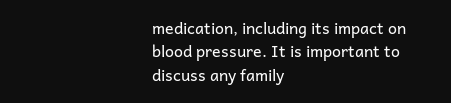medication, including its impact on blood pressure. It is important to discuss any family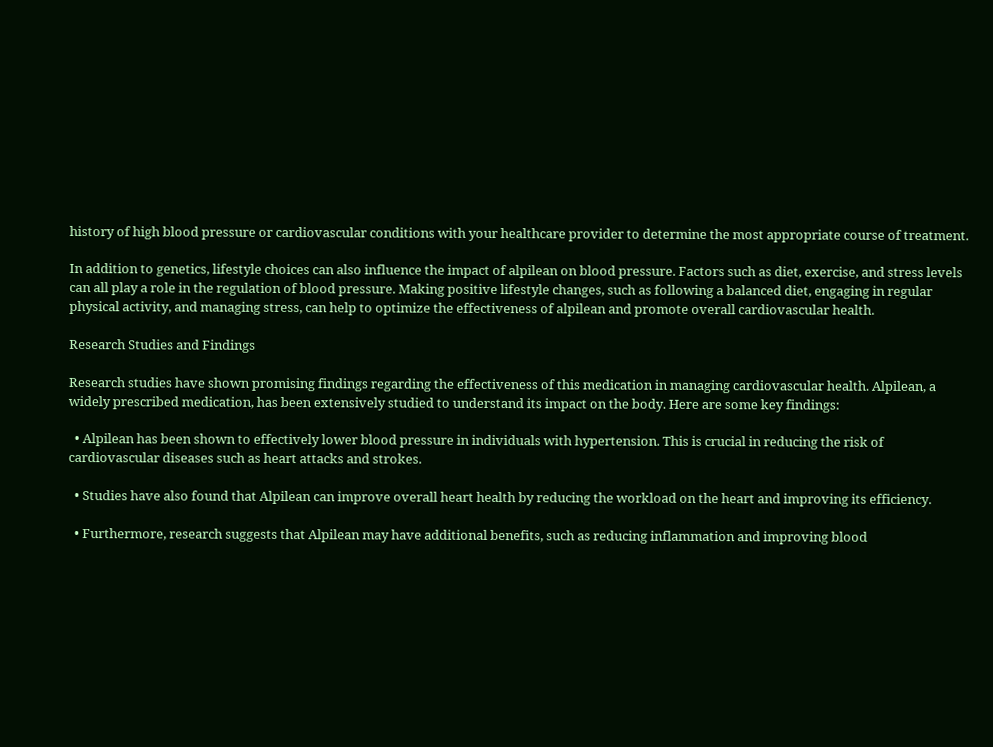history of high blood pressure or cardiovascular conditions with your healthcare provider to determine the most appropriate course of treatment.

In addition to genetics, lifestyle choices can also influence the impact of alpilean on blood pressure. Factors such as diet, exercise, and stress levels can all play a role in the regulation of blood pressure. Making positive lifestyle changes, such as following a balanced diet, engaging in regular physical activity, and managing stress, can help to optimize the effectiveness of alpilean and promote overall cardiovascular health.

Research Studies and Findings

Research studies have shown promising findings regarding the effectiveness of this medication in managing cardiovascular health. Alpilean, a widely prescribed medication, has been extensively studied to understand its impact on the body. Here are some key findings:

  • Alpilean has been shown to effectively lower blood pressure in individuals with hypertension. This is crucial in reducing the risk of cardiovascular diseases such as heart attacks and strokes.

  • Studies have also found that Alpilean can improve overall heart health by reducing the workload on the heart and improving its efficiency.

  • Furthermore, research suggests that Alpilean may have additional benefits, such as reducing inflammation and improving blood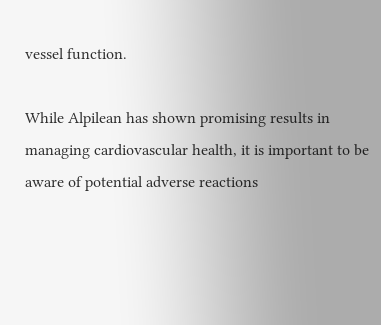vessel function.

While Alpilean has shown promising results in managing cardiovascular health, it is important to be aware of potential adverse reactions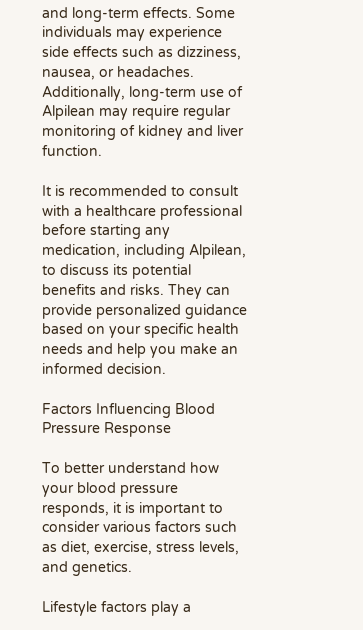and long-term effects. Some individuals may experience side effects such as dizziness, nausea, or headaches. Additionally, long-term use of Alpilean may require regular monitoring of kidney and liver function.

It is recommended to consult with a healthcare professional before starting any medication, including Alpilean, to discuss its potential benefits and risks. They can provide personalized guidance based on your specific health needs and help you make an informed decision.

Factors Influencing Blood Pressure Response

To better understand how your blood pressure responds, it is important to consider various factors such as diet, exercise, stress levels, and genetics.

Lifestyle factors play a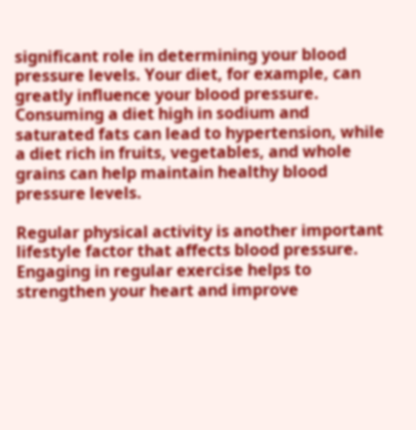significant role in determining your blood pressure levels. Your diet, for example, can greatly influence your blood pressure. Consuming a diet high in sodium and saturated fats can lead to hypertension, while a diet rich in fruits, vegetables, and whole grains can help maintain healthy blood pressure levels.

Regular physical activity is another important lifestyle factor that affects blood pressure. Engaging in regular exercise helps to strengthen your heart and improve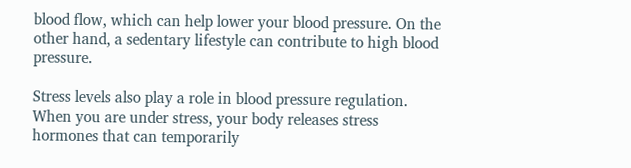blood flow, which can help lower your blood pressure. On the other hand, a sedentary lifestyle can contribute to high blood pressure.

Stress levels also play a role in blood pressure regulation. When you are under stress, your body releases stress hormones that can temporarily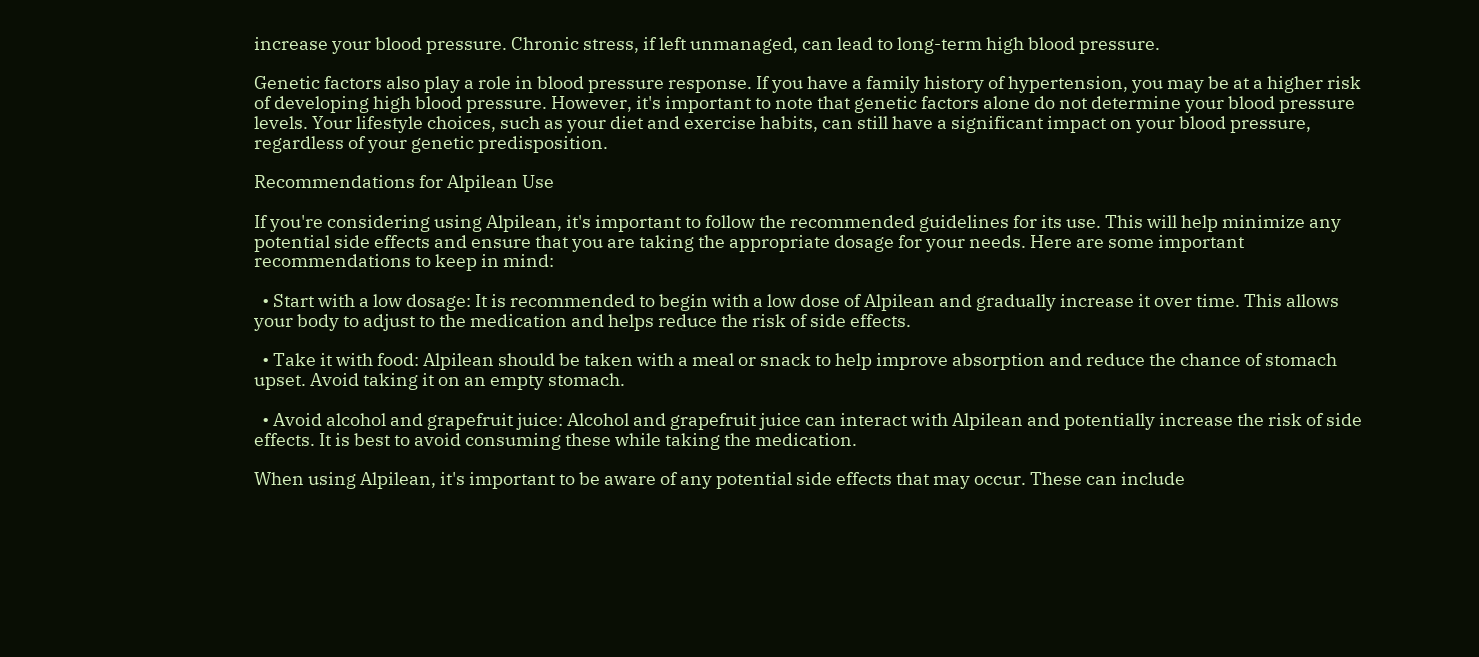increase your blood pressure. Chronic stress, if left unmanaged, can lead to long-term high blood pressure.

Genetic factors also play a role in blood pressure response. If you have a family history of hypertension, you may be at a higher risk of developing high blood pressure. However, it's important to note that genetic factors alone do not determine your blood pressure levels. Your lifestyle choices, such as your diet and exercise habits, can still have a significant impact on your blood pressure, regardless of your genetic predisposition.

Recommendations for Alpilean Use

If you're considering using Alpilean, it's important to follow the recommended guidelines for its use. This will help minimize any potential side effects and ensure that you are taking the appropriate dosage for your needs. Here are some important recommendations to keep in mind:

  • Start with a low dosage: It is recommended to begin with a low dose of Alpilean and gradually increase it over time. This allows your body to adjust to the medication and helps reduce the risk of side effects.

  • Take it with food: Alpilean should be taken with a meal or snack to help improve absorption and reduce the chance of stomach upset. Avoid taking it on an empty stomach.

  • Avoid alcohol and grapefruit juice: Alcohol and grapefruit juice can interact with Alpilean and potentially increase the risk of side effects. It is best to avoid consuming these while taking the medication.

When using Alpilean, it's important to be aware of any potential side effects that may occur. These can include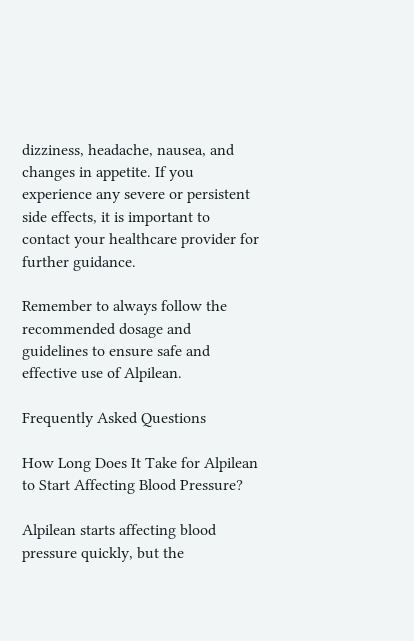dizziness, headache, nausea, and changes in appetite. If you experience any severe or persistent side effects, it is important to contact your healthcare provider for further guidance.

Remember to always follow the recommended dosage and guidelines to ensure safe and effective use of Alpilean.

Frequently Asked Questions

How Long Does It Take for Alpilean to Start Affecting Blood Pressure?

Alpilean starts affecting blood pressure quickly, but the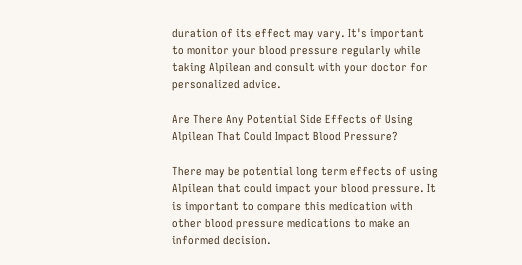duration of its effect may vary. It's important to monitor your blood pressure regularly while taking Alpilean and consult with your doctor for personalized advice.

Are There Any Potential Side Effects of Using Alpilean That Could Impact Blood Pressure?

There may be potential long term effects of using Alpilean that could impact your blood pressure. It is important to compare this medication with other blood pressure medications to make an informed decision.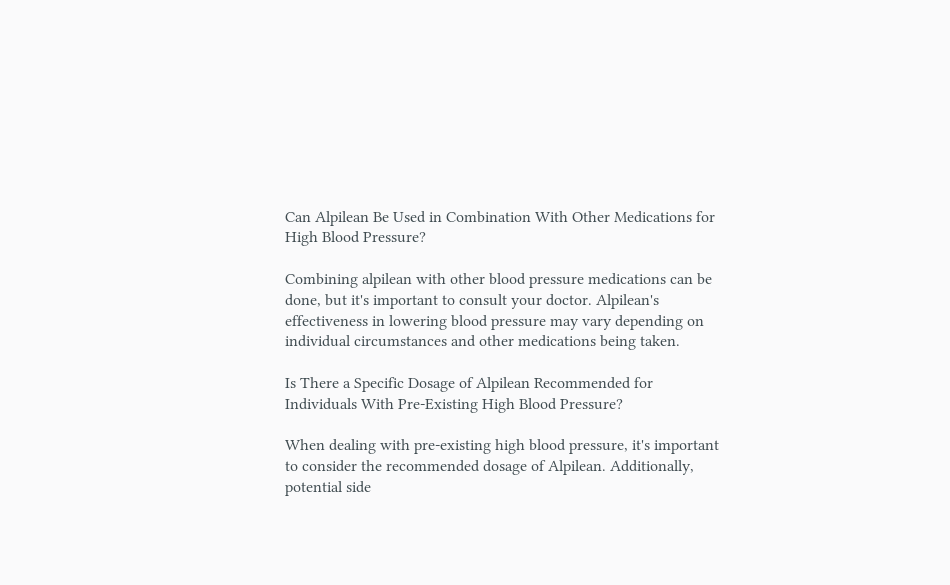Can Alpilean Be Used in Combination With Other Medications for High Blood Pressure?

Combining alpilean with other blood pressure medications can be done, but it's important to consult your doctor. Alpilean's effectiveness in lowering blood pressure may vary depending on individual circumstances and other medications being taken.

Is There a Specific Dosage of Alpilean Recommended for Individuals With Pre-Existing High Blood Pressure?

When dealing with pre-existing high blood pressure, it's important to consider the recommended dosage of Alpilean. Additionally, potential side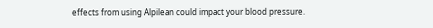effects from using Alpilean could impact your blood pressure.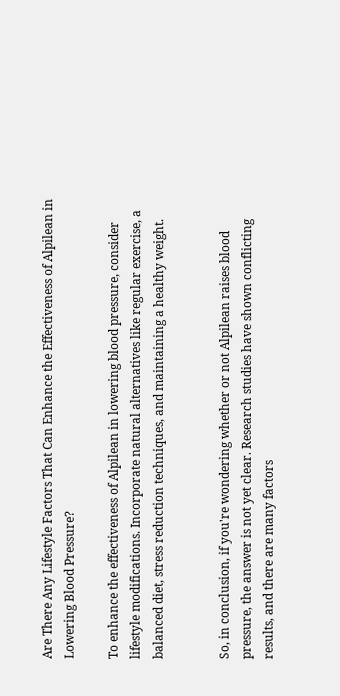Are There Any Lifestyle Factors That Can Enhance the Effectiveness of Alpilean in Lowering Blood Pressure?

To enhance the effectiveness of Alpilean in lowering blood pressure, consider lifestyle modifications. Incorporate natural alternatives like regular exercise, a balanced diet, stress reduction techniques, and maintaining a healthy weight.


So, in conclusion, if you're wondering whether or not Alpilean raises blood pressure, the answer is not yet clear. Research studies have shown conflicting results, and there are many factors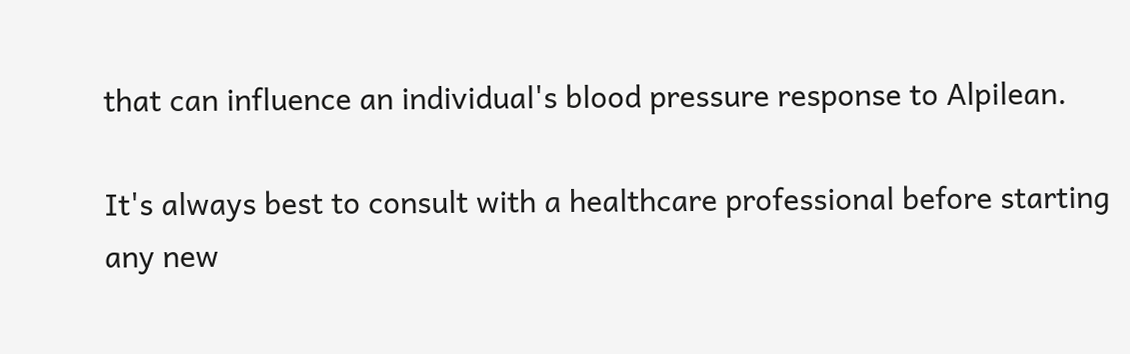that can influence an individual's blood pressure response to Alpilean.

It's always best to consult with a healthcare professional before starting any new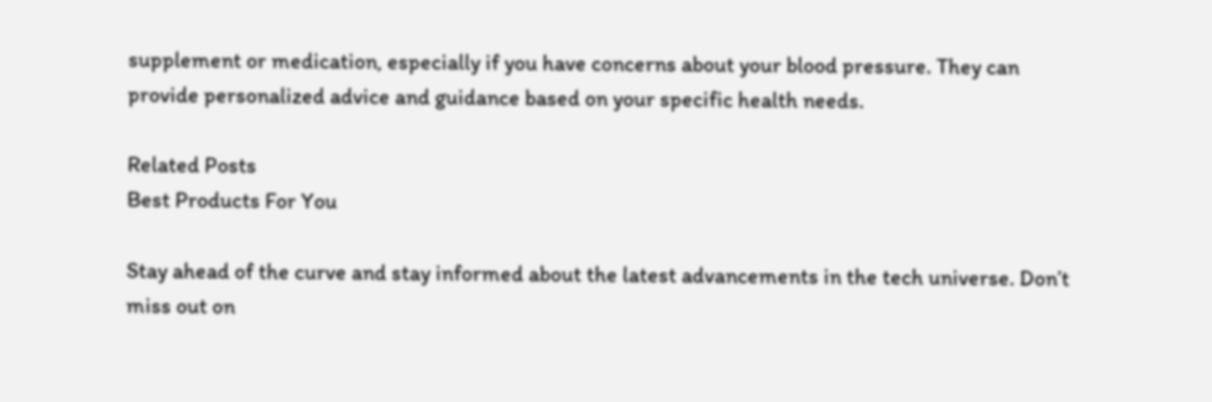supplement or medication, especially if you have concerns about your blood pressure. They can provide personalized advice and guidance based on your specific health needs.

Related Posts
Best Products For You

Stay ahead of the curve and stay informed about the latest advancements in the tech universe. Don’t miss out on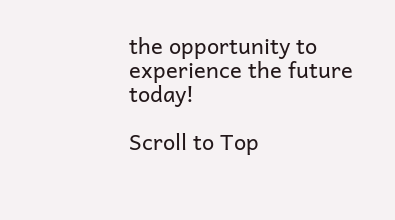the opportunity to experience the future today!

Scroll to Top